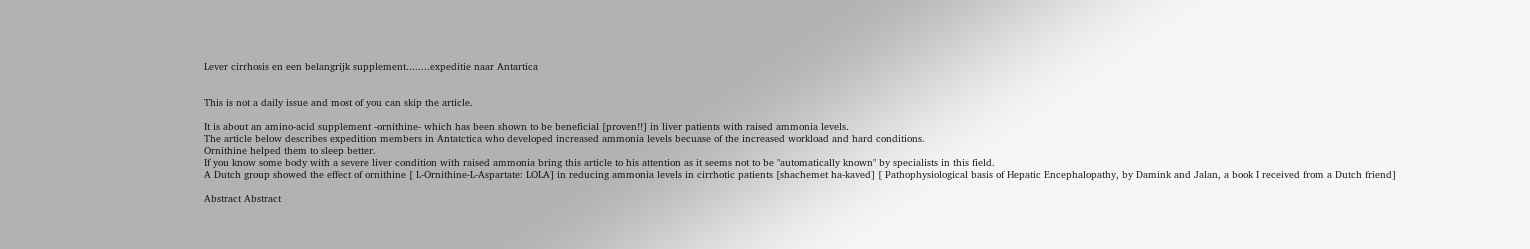Lever cirrhosis en een belangrijk supplement........expeditie naar Antartica


This is not a daily issue and most of you can skip the article.

It is about an amino-acid supplement -ornithine- which has been shown to be beneficial [proven!!] in liver patients with raised ammonia levels.
The article below describes expedition members in Antatctica who developed increased ammonia levels becuase of the increased workload and hard conditions.
Ornithine helped them to sleep better.
If you know some body with a severe liver condition with raised ammonia bring this article to his attention as it seems not to be "automatically known" by specialists in this field.
A Dutch group showed the effect of ornithine [ L-Ornithine-L-Aspartate: LOLA] in reducing ammonia levels in cirrhotic patients [shachemet ha-kaved] [ Pathophysiological basis of Hepatic Encephalopathy, by Damink and Jalan, a book I received from a Dutch friend]

Abstract Abstract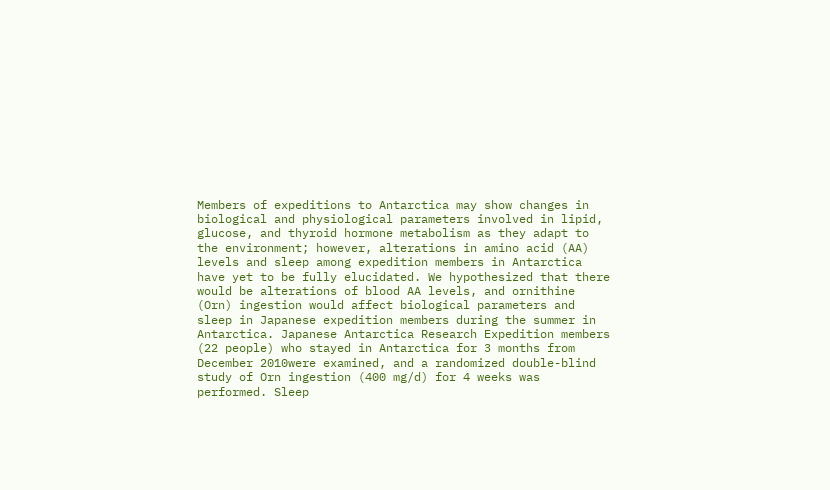Members of expeditions to Antarctica may show changes in biological and physiological parameters involved in lipid, glucose, and thyroid hormone metabolism as they adapt to the environment; however, alterations in amino acid (AA) levels and sleep among expedition members in Antarctica have yet to be fully elucidated. We hypothesized that there would be alterations of blood AA levels, and ornithine (Orn) ingestion would affect biological parameters and sleep in Japanese expedition members during the summer in Antarctica. Japanese Antarctica Research Expedition members (22 people) who stayed in Antarctica for 3 months from December 2010were examined, and a randomized double-blind study of Orn ingestion (400 mg/d) for 4 weeks was performed. Sleep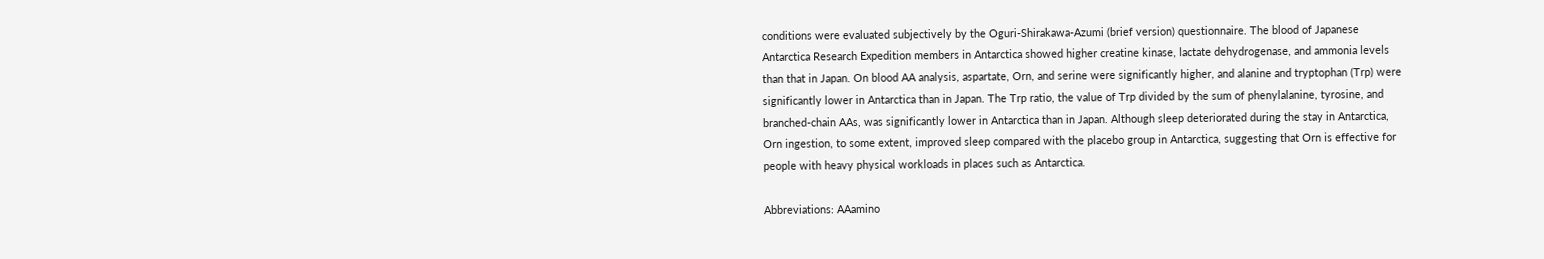conditions were evaluated subjectively by the Oguri-Shirakawa-Azumi (brief version) questionnaire. The blood of Japanese Antarctica Research Expedition members in Antarctica showed higher creatine kinase, lactate dehydrogenase, and ammonia levels than that in Japan. On blood AA analysis, aspartate, Orn, and serine were significantly higher, and alanine and tryptophan (Trp) were significantly lower in Antarctica than in Japan. The Trp ratio, the value of Trp divided by the sum of phenylalanine, tyrosine, and branched-chain AAs, was significantly lower in Antarctica than in Japan. Although sleep deteriorated during the stay in Antarctica, Orn ingestion, to some extent, improved sleep compared with the placebo group in Antarctica, suggesting that Orn is effective for people with heavy physical workloads in places such as Antarctica.

Abbreviations: AAamino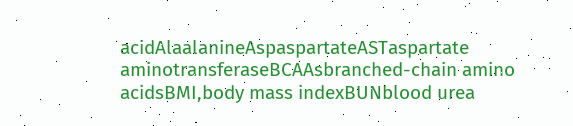acidAlaalanineAspaspartateASTaspartate aminotransferaseBCAAsbranched-chain amino acidsBMI,body mass indexBUNblood urea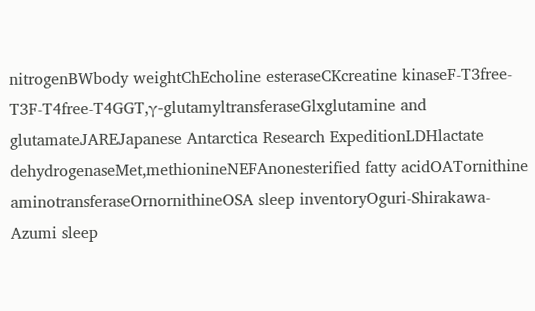nitrogenBWbody weightChEcholine esteraseCKcreatine kinaseF-T3free-T3F-T4free-T4GGT,γ-glutamyltransferaseGlxglutamine and glutamateJAREJapanese Antarctica Research ExpeditionLDHlactate dehydrogenaseMet,methionineNEFAnonesterified fatty acidOATornithine aminotransferaseOrnornithineOSA sleep inventoryOguri-Shirakawa-Azumi sleep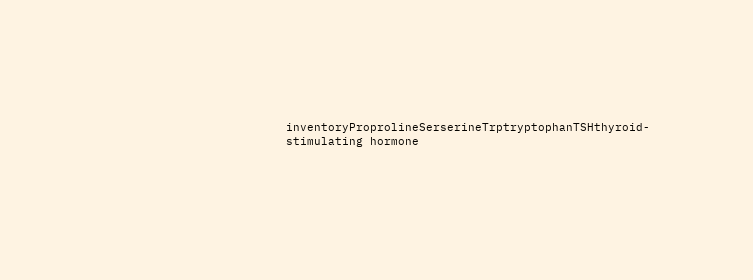inventoryProprolineSerserineTrptryptophanTSHthyroid-stimulating hormone